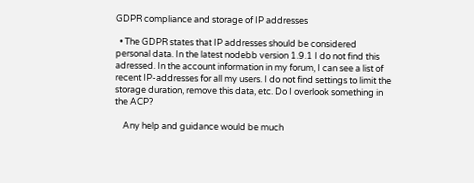GDPR compliance and storage of IP addresses

  • The GDPR states that IP addresses should be considered personal data. In the latest nodebb version 1.9.1 I do not find this adressed. In the account information in my forum, I can see a list of recent IP-addresses for all my users. I do not find settings to limit the storage duration, remove this data, etc. Do I overlook something in the ACP?

    Any help and guidance would be much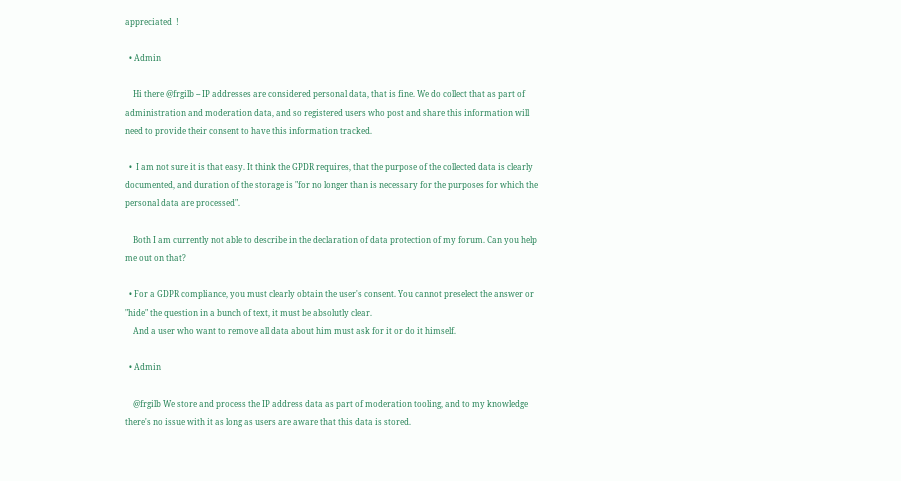appreciated  !

  • Admin

    Hi there @frgilb -- IP addresses are considered personal data, that is fine. We do collect that as part of administration and moderation data, and so registered users who post and share this information will need to provide their consent to have this information tracked.

  •  I am not sure it is that easy. It think the GPDR requires, that the purpose of the collected data is clearly documented, and duration of the storage is "for no longer than is necessary for the purposes for which the personal data are processed".

    Both I am currently not able to describe in the declaration of data protection of my forum. Can you help me out on that?

  • For a GDPR compliance, you must clearly obtain the user's consent. You cannot preselect the answer or "hide" the question in a bunch of text, it must be absolutly clear.
    And a user who want to remove all data about him must ask for it or do it himself.

  • Admin

    @frgilb We store and process the IP address data as part of moderation tooling, and to my knowledge there's no issue with it as long as users are aware that this data is stored.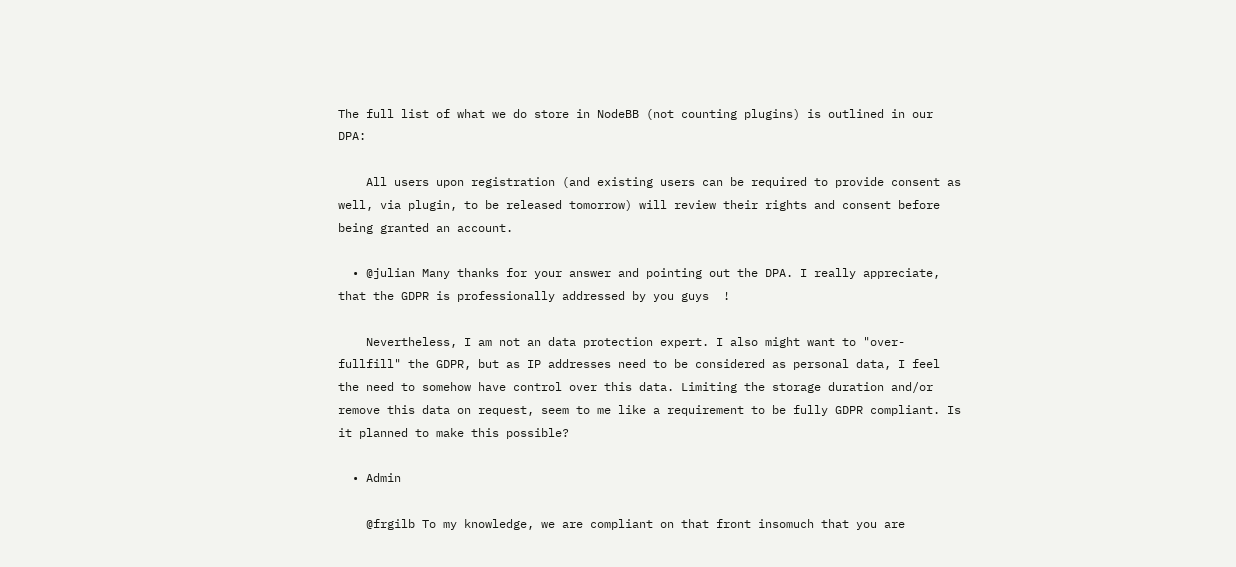The full list of what we do store in NodeBB (not counting plugins) is outlined in our DPA:

    All users upon registration (and existing users can be required to provide consent as well, via plugin, to be released tomorrow) will review their rights and consent before being granted an account.

  • @julian Many thanks for your answer and pointing out the DPA. I really appreciate, that the GDPR is professionally addressed by you guys  !

    Nevertheless, I am not an data protection expert. I also might want to "over-fullfill" the GDPR, but as IP addresses need to be considered as personal data, I feel the need to somehow have control over this data. Limiting the storage duration and/or remove this data on request, seem to me like a requirement to be fully GDPR compliant. Is it planned to make this possible?

  • Admin

    @frgilb To my knowledge, we are compliant on that front insomuch that you are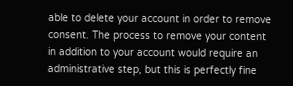able to delete your account in order to remove consent. The process to remove your content in addition to your account would require an administrative step, but this is perfectly fine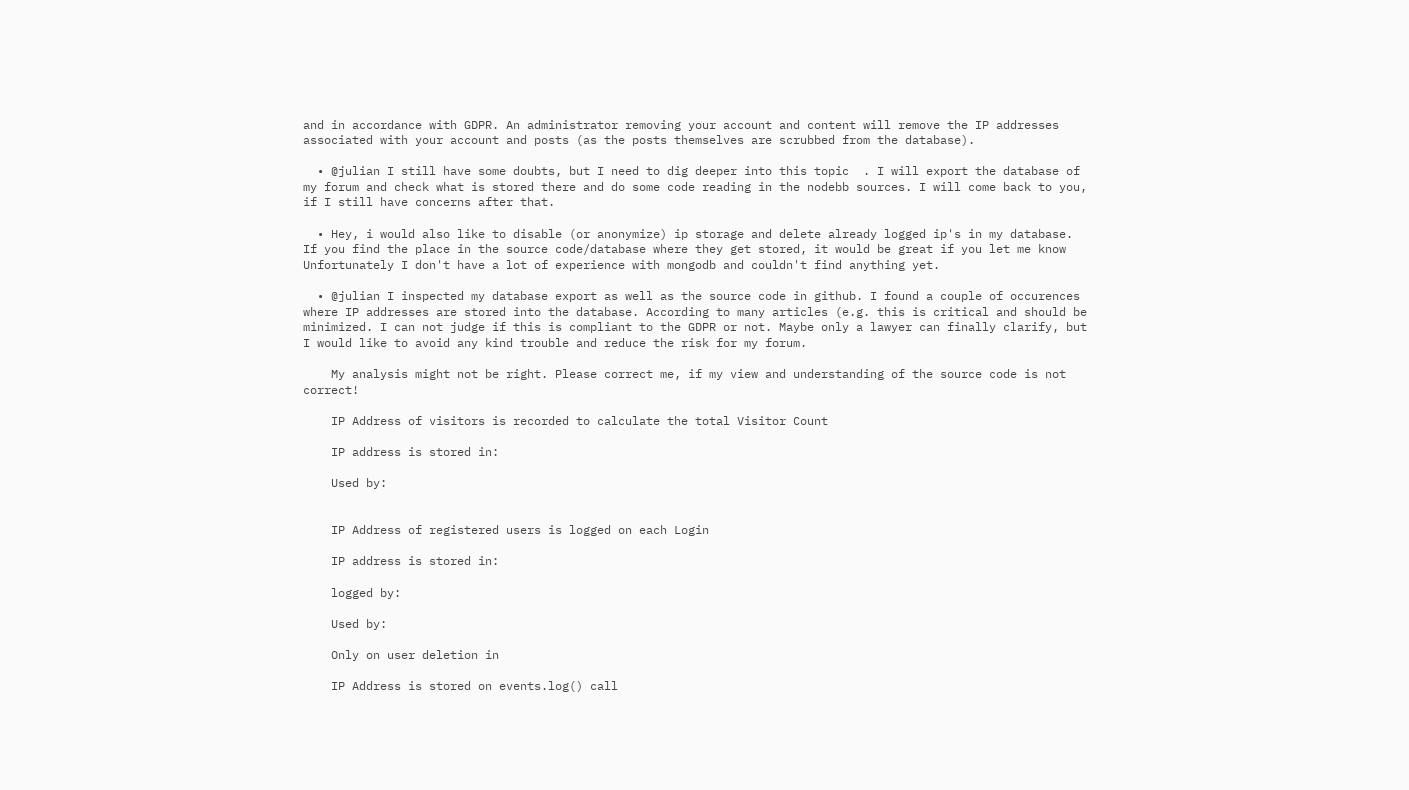and in accordance with GDPR. An administrator removing your account and content will remove the IP addresses associated with your account and posts (as the posts themselves are scrubbed from the database).

  • @julian I still have some doubts, but I need to dig deeper into this topic  . I will export the database of my forum and check what is stored there and do some code reading in the nodebb sources. I will come back to you, if I still have concerns after that.

  • Hey, i would also like to disable (or anonymize) ip storage and delete already logged ip's in my database. If you find the place in the source code/database where they get stored, it would be great if you let me know  Unfortunately I don't have a lot of experience with mongodb and couldn't find anything yet.

  • @julian I inspected my database export as well as the source code in github. I found a couple of occurences where IP addresses are stored into the database. According to many articles (e.g. this is critical and should be minimized. I can not judge if this is compliant to the GDPR or not. Maybe only a lawyer can finally clarify, but I would like to avoid any kind trouble and reduce the risk for my forum.

    My analysis might not be right. Please correct me, if my view and understanding of the source code is not correct!

    IP Address of visitors is recorded to calculate the total Visitor Count

    IP address is stored in:

    Used by:


    IP Address of registered users is logged on each Login

    IP address is stored in:

    logged by:

    Used by:

    Only on user deletion in

    IP Address is stored on events.log() call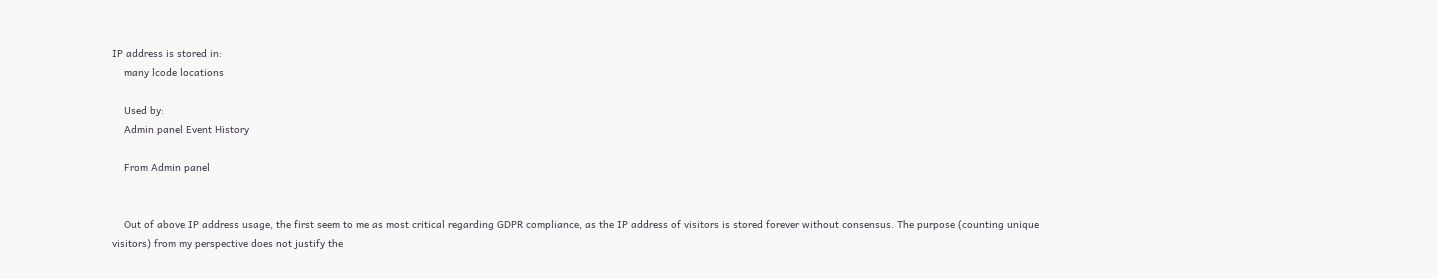IP address is stored in:
    many lcode locations

    Used by:
    Admin panel Event History

    From Admin panel


    Out of above IP address usage, the first seem to me as most critical regarding GDPR compliance, as the IP address of visitors is stored forever without consensus. The purpose (counting unique visitors) from my perspective does not justify the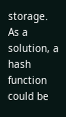storage. As a solution, a hash function could be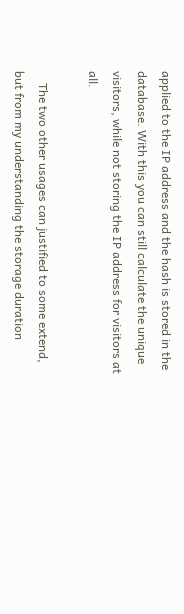applied to the IP address and the hash is stored in the database. With this you can still calculate the unique visitors, while not storing the IP address for visitors at all.

    The two other usages can justified to some extend, but from my understanding the storage duration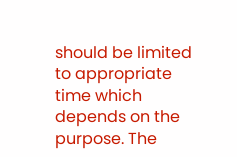should be limited to appropriate time which depends on the purpose. The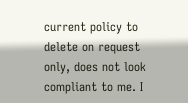current policy to delete on request only, does not look compliant to me. I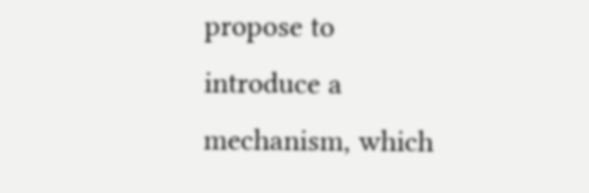propose to introduce a mechanism, which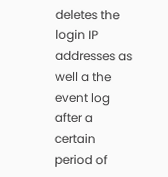deletes the login IP addresses as well a the event log after a certain period of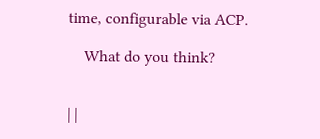time, configurable via ACP.

    What do you think?


| |